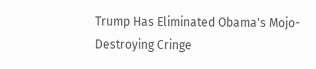Trump Has Eliminated Obama's Mojo-Destroying Cringe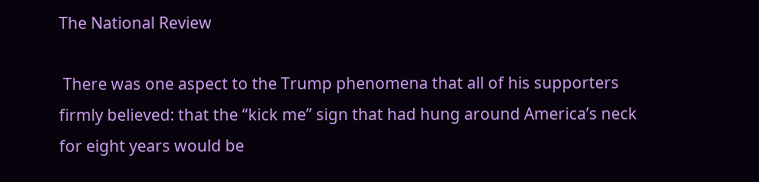The National Review

 There was one aspect to the Trump phenomena that all of his supporters firmly believed: that the “kick me” sign that had hung around America’s neck for eight years would be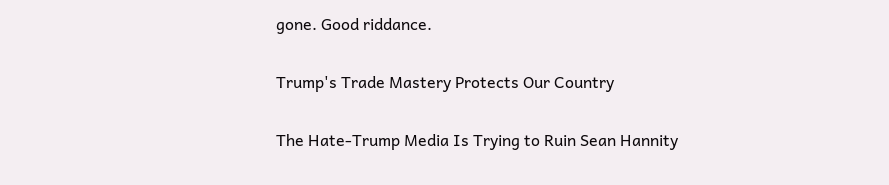gone. Good riddance.

Trump's Trade Mastery Protects Our Country

The Hate-Trump Media Is Trying to Ruin Sean Hannity